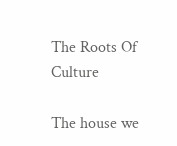The Roots Of Culture

The house we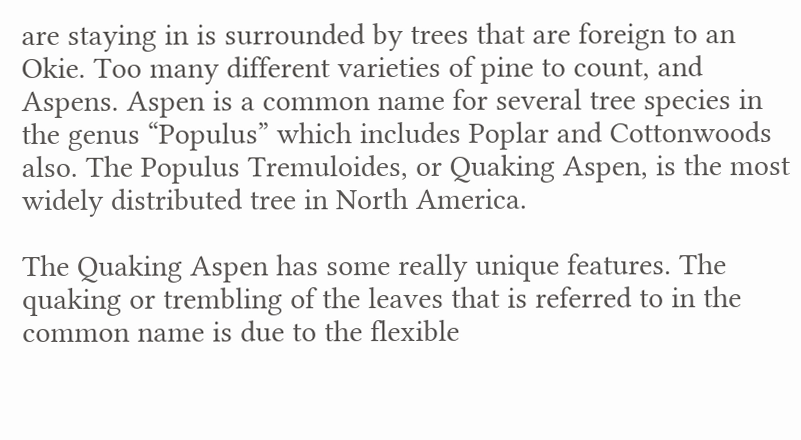are staying in is surrounded by trees that are foreign to an Okie. Too many different varieties of pine to count, and Aspens. Aspen is a common name for several tree species in the genus “Populus” which includes Poplar and Cottonwoods also. The Populus Tremuloides, or Quaking Aspen, is the most widely distributed tree in North America.

The Quaking Aspen has some really unique features. The quaking or trembling of the leaves that is referred to in the common name is due to the flexible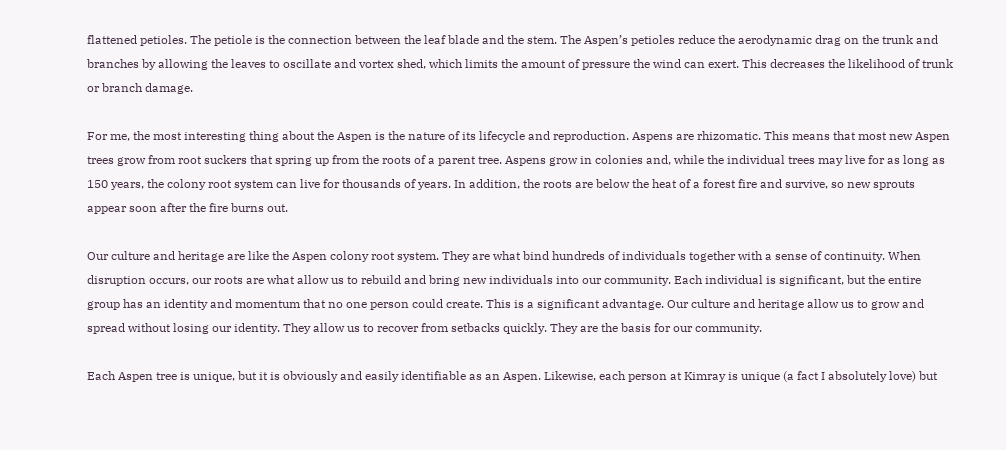flattened petioles. The petiole is the connection between the leaf blade and the stem. The Aspen’s petioles reduce the aerodynamic drag on the trunk and branches by allowing the leaves to oscillate and vortex shed, which limits the amount of pressure the wind can exert. This decreases the likelihood of trunk or branch damage.

For me, the most interesting thing about the Aspen is the nature of its lifecycle and reproduction. Aspens are rhizomatic. This means that most new Aspen trees grow from root suckers that spring up from the roots of a parent tree. Aspens grow in colonies and, while the individual trees may live for as long as 150 years, the colony root system can live for thousands of years. In addition, the roots are below the heat of a forest fire and survive, so new sprouts appear soon after the fire burns out.

Our culture and heritage are like the Aspen colony root system. They are what bind hundreds of individuals together with a sense of continuity. When disruption occurs, our roots are what allow us to rebuild and bring new individuals into our community. Each individual is significant, but the entire group has an identity and momentum that no one person could create. This is a significant advantage. Our culture and heritage allow us to grow and spread without losing our identity. They allow us to recover from setbacks quickly. They are the basis for our community.

Each Aspen tree is unique, but it is obviously and easily identifiable as an Aspen. Likewise, each person at Kimray is unique (a fact I absolutely love) but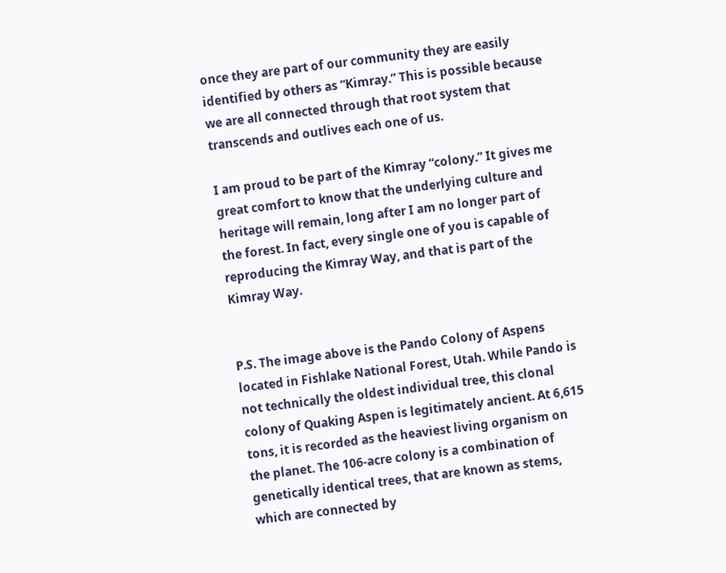once they are part of our community they are easily identified by others as “Kimray.” This is possible because we are all connected through that root system that transcends and outlives each one of us.

I am proud to be part of the Kimray “colony.” It gives me great comfort to know that the underlying culture and heritage will remain, long after I am no longer part of the forest. In fact, every single one of you is capable of reproducing the Kimray Way, and that is part of the Kimray Way.


P.S. The image above is the Pando Colony of Aspens located in Fishlake National Forest, Utah. While Pando is not technically the oldest individual tree, this clonal colony of Quaking Aspen is legitimately ancient. At 6,615 tons, it is recorded as the heaviest living organism on the planet. The 106-acre colony is a combination of genetically identical trees, that are known as stems, which are connected by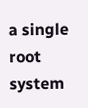a single root system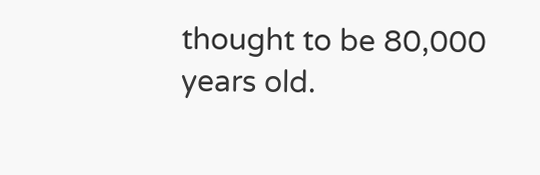thought to be 80,000 years old.